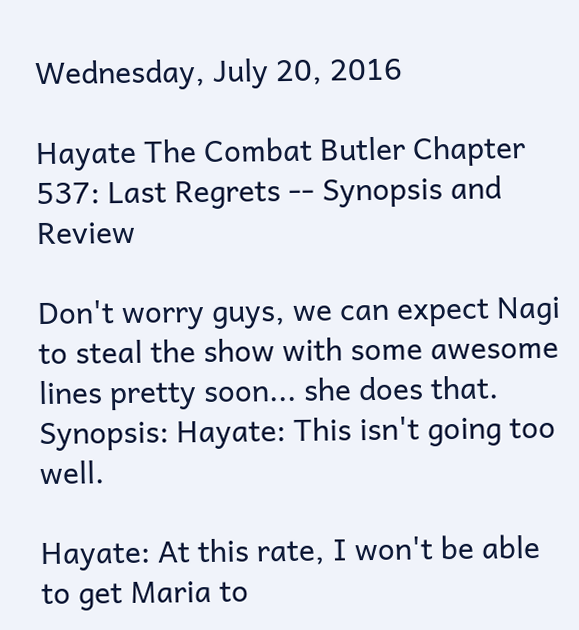Wednesday, July 20, 2016

Hayate The Combat Butler Chapter 537: Last Regrets -- Synopsis and Review

Don't worry guys, we can expect Nagi to steal the show with some awesome lines pretty soon... she does that.
Synopsis: Hayate: This isn't going too well.

Hayate: At this rate, I won't be able to get Maria to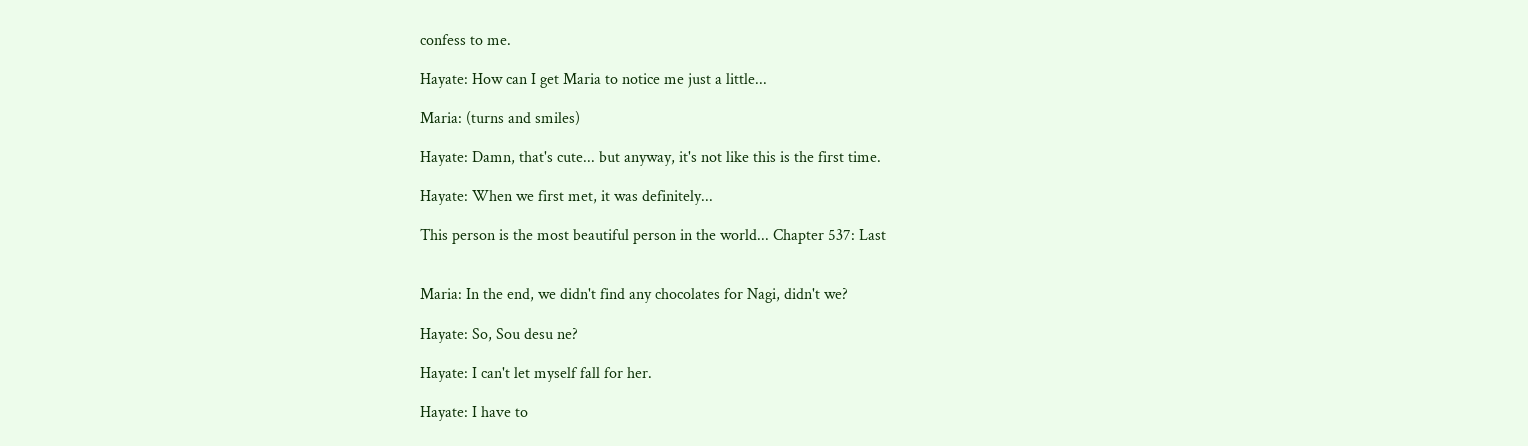confess to me.

Hayate: How can I get Maria to notice me just a little...

Maria: (turns and smiles)

Hayate: Damn, that's cute... but anyway, it's not like this is the first time.

Hayate: When we first met, it was definitely...

This person is the most beautiful person in the world... Chapter 537: Last


Maria: In the end, we didn't find any chocolates for Nagi, didn't we?

Hayate: So, Sou desu ne?

Hayate: I can't let myself fall for her.

Hayate: I have to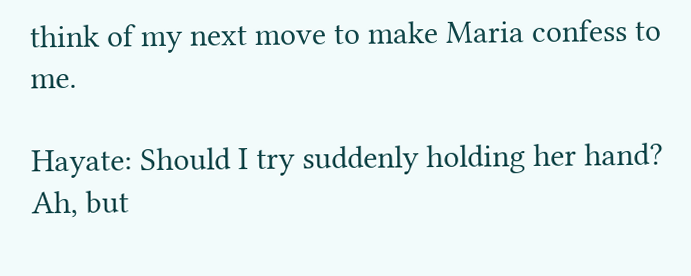think of my next move to make Maria confess to me.

Hayate: Should I try suddenly holding her hand? Ah, but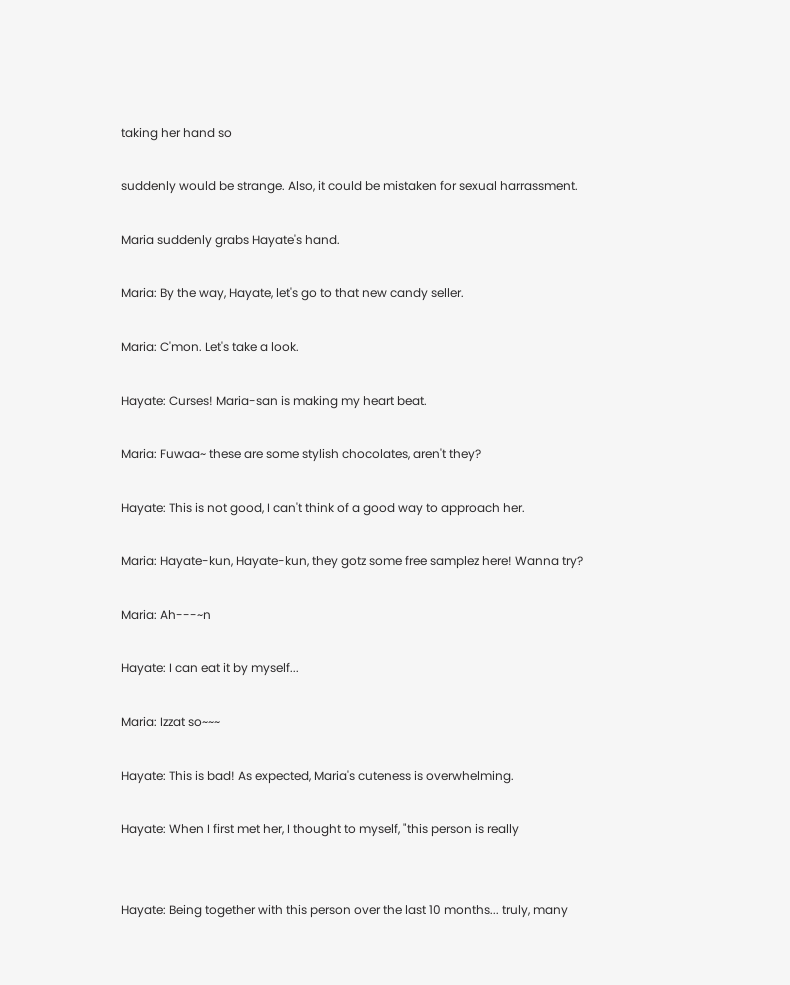taking her hand so

suddenly would be strange. Also, it could be mistaken for sexual harrassment.

Maria suddenly grabs Hayate's hand.

Maria: By the way, Hayate, let's go to that new candy seller.

Maria: C'mon. Let's take a look.

Hayate: Curses! Maria-san is making my heart beat.

Maria: Fuwaa~ these are some stylish chocolates, aren't they?

Hayate: This is not good, I can't think of a good way to approach her.

Maria: Hayate-kun, Hayate-kun, they gotz some free samplez here! Wanna try?

Maria: Ah---~n

Hayate: I can eat it by myself...

Maria: Izzat so~~~

Hayate: This is bad! As expected, Maria's cuteness is overwhelming.

Hayate: When I first met her, I thought to myself, "this person is really


Hayate: Being together with this person over the last 10 months... truly, many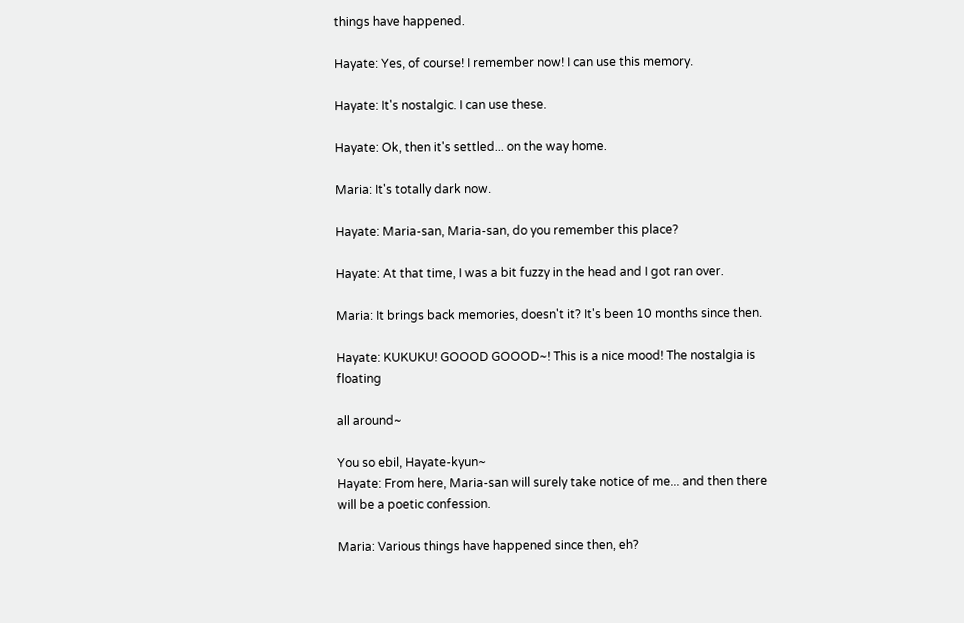things have happened.

Hayate: Yes, of course! I remember now! I can use this memory.

Hayate: It's nostalgic. I can use these.

Hayate: Ok, then it's settled... on the way home.

Maria: It's totally dark now.

Hayate: Maria-san, Maria-san, do you remember this place?

Hayate: At that time, I was a bit fuzzy in the head and I got ran over.

Maria: It brings back memories, doesn't it? It's been 10 months since then.

Hayate: KUKUKU! GOOOD GOOOD~! This is a nice mood! The nostalgia is floating

all around~

You so ebil, Hayate-kyun~
Hayate: From here, Maria-san will surely take notice of me... and then there will be a poetic confession.

Maria: Various things have happened since then, eh?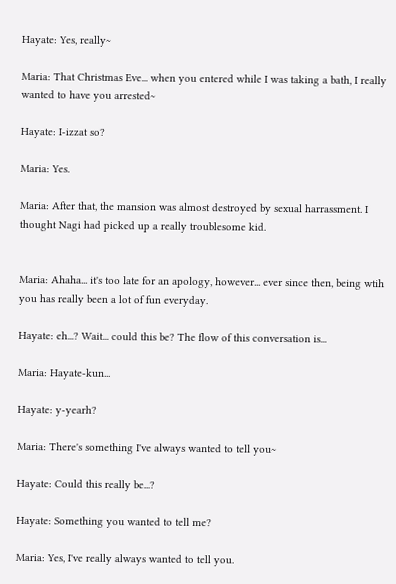Hayate: Yes, really~

Maria: That Christmas Eve... when you entered while I was taking a bath, I really wanted to have you arrested~

Hayate: I-izzat so?

Maria: Yes.

Maria: After that, the mansion was almost destroyed by sexual harrassment. I thought Nagi had picked up a really troublesome kid.


Maria: Ahaha... it's too late for an apology, however... ever since then, being wtih you has really been a lot of fun everyday.

Hayate: eh...? Wait... could this be? The flow of this conversation is...

Maria: Hayate-kun...

Hayate: y-yearh?

Maria: There's something I've always wanted to tell you~

Hayate: Could this really be...?

Hayate: Something you wanted to tell me?

Maria: Yes, I've really always wanted to tell you.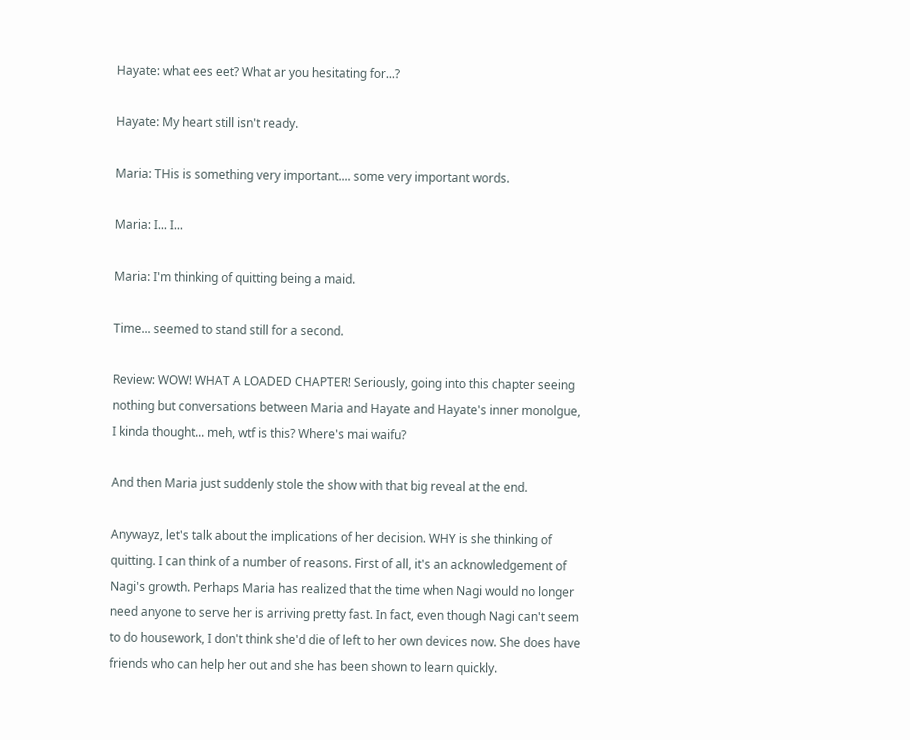Hayate: what ees eet? What ar you hesitating for...?

Hayate: My heart still isn't ready.

Maria: THis is something very important.... some very important words.

Maria: I... I...

Maria: I'm thinking of quitting being a maid.

Time... seemed to stand still for a second.

Review: WOW! WHAT A LOADED CHAPTER! Seriously, going into this chapter seeing nothing but conversations between Maria and Hayate and Hayate's inner monolgue, I kinda thought... meh, wtf is this? Where's mai waifu?

And then Maria just suddenly stole the show with that big reveal at the end.

Anywayz, let's talk about the implications of her decision. WHY is she thinking of quitting. I can think of a number of reasons. First of all, it's an acknowledgement of Nagi's growth. Perhaps Maria has realized that the time when Nagi would no longer need anyone to serve her is arriving pretty fast. In fact, even though Nagi can't seem to do housework, I don't think she'd die of left to her own devices now. She does have friends who can help her out and she has been shown to learn quickly.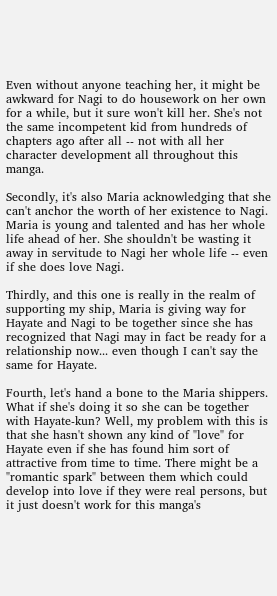Even without anyone teaching her, it might be awkward for Nagi to do housework on her own for a while, but it sure won't kill her. She's not the same incompetent kid from hundreds of chapters ago after all -- not with all her character development all throughout this manga.

Secondly, it's also Maria acknowledging that she can't anchor the worth of her existence to Nagi. Maria is young and talented and has her whole life ahead of her. She shouldn't be wasting it away in servitude to Nagi her whole life -- even if she does love Nagi.

Thirdly, and this one is really in the realm of supporting my ship, Maria is giving way for Hayate and Nagi to be together since she has recognized that Nagi may in fact be ready for a relationship now... even though I can't say the same for Hayate.

Fourth, let's hand a bone to the Maria shippers. What if she's doing it so she can be together with Hayate-kun? Well, my problem with this is that she hasn't shown any kind of "love" for Hayate even if she has found him sort of attractive from time to time. There might be a "romantic spark" between them which could develop into love if they were real persons, but it just doesn't work for this manga's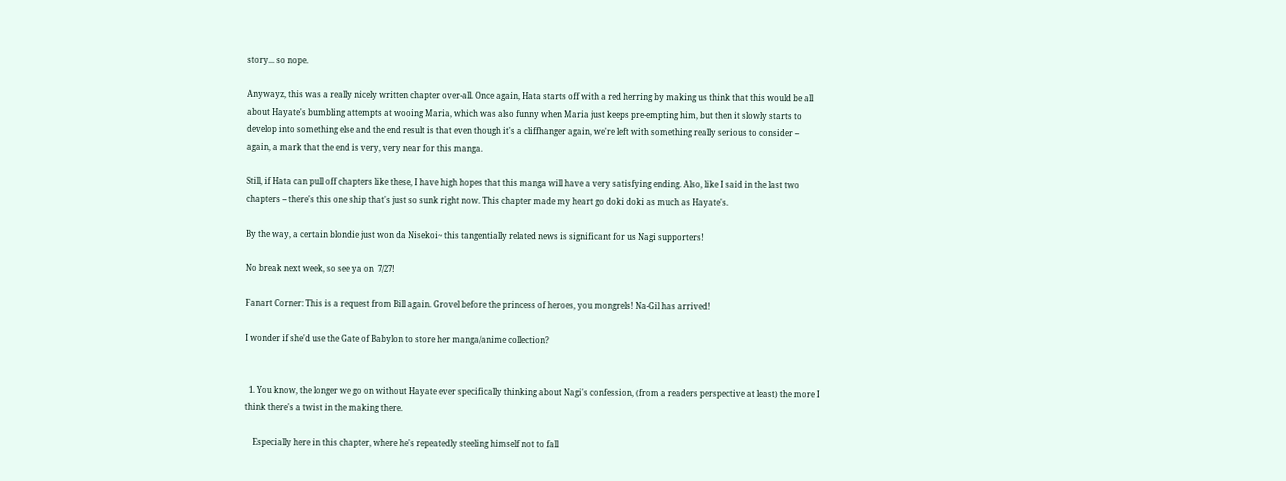story... so nope.

Anywayz, this was a really nicely written chapter over-all. Once again, Hata starts off with a red herring by making us think that this would be all about Hayate's bumbling attempts at wooing Maria, which was also funny when Maria just keeps pre-empting him, but then it slowly starts to develop into something else and the end result is that even though it's a cliffhanger again, we're left with something really serious to consider -- again, a mark that the end is very, very near for this manga.

Still, if Hata can pull off chapters like these, I have high hopes that this manga will have a very satisfying ending. Also, like I said in the last two chapters -- there's this one ship that's just so sunk right now. This chapter made my heart go doki doki as much as Hayate's.

By the way, a certain blondie just won da Nisekoi~ this tangentially related news is significant for us Nagi supporters!

No break next week, so see ya on  7/27!

Fanart Corner: This is a request from Bill again. Grovel before the princess of heroes, you mongrels! Na-Gil has arrived!

I wonder if she'd use the Gate of Babylon to store her manga/anime collection?


  1. You know, the longer we go on without Hayate ever specifically thinking about Nagi's confession, (from a readers perspective at least) the more I think there's a twist in the making there.

    Especially here in this chapter, where he's repeatedly steeling himself not to fall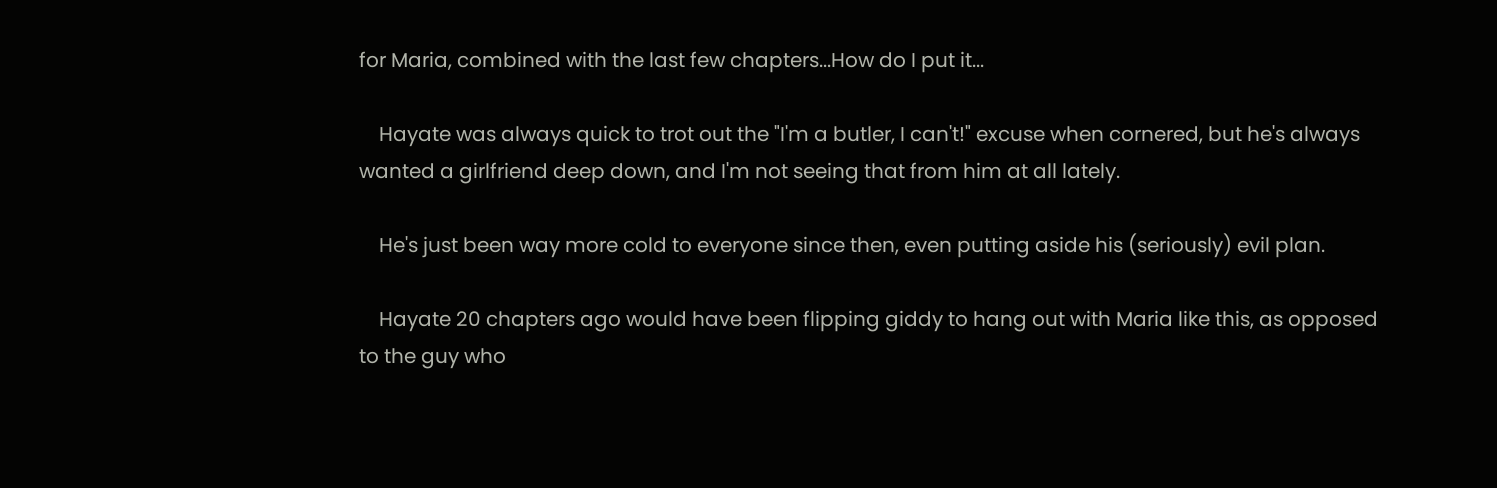for Maria, combined with the last few chapters...How do I put it...

    Hayate was always quick to trot out the "I'm a butler, I can't!" excuse when cornered, but he's always wanted a girlfriend deep down, and I'm not seeing that from him at all lately.

    He's just been way more cold to everyone since then, even putting aside his (seriously) evil plan.

    Hayate 20 chapters ago would have been flipping giddy to hang out with Maria like this, as opposed to the guy who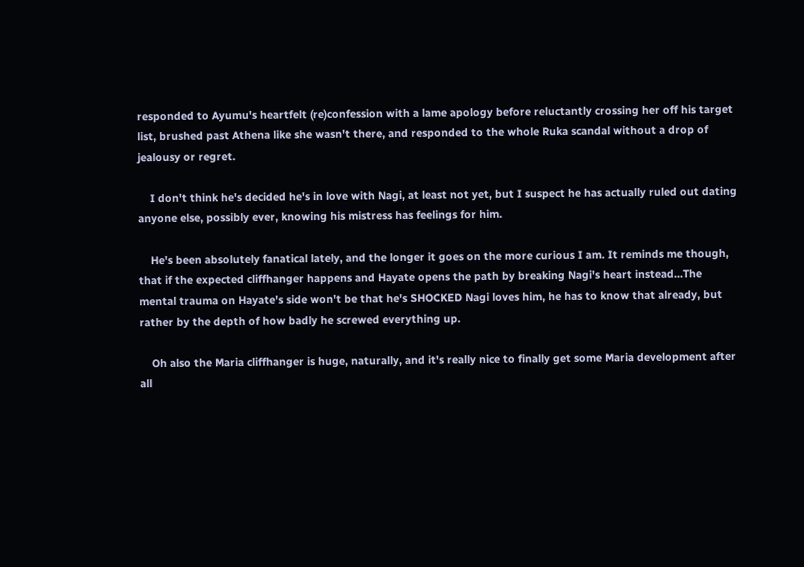responded to Ayumu's heartfelt (re)confession with a lame apology before reluctantly crossing her off his target list, brushed past Athena like she wasn't there, and responded to the whole Ruka scandal without a drop of jealousy or regret.

    I don't think he's decided he's in love with Nagi, at least not yet, but I suspect he has actually ruled out dating anyone else, possibly ever, knowing his mistress has feelings for him.

    He's been absolutely fanatical lately, and the longer it goes on the more curious I am. It reminds me though, that if the expected cliffhanger happens and Hayate opens the path by breaking Nagi's heart instead...The mental trauma on Hayate's side won't be that he's SHOCKED Nagi loves him, he has to know that already, but rather by the depth of how badly he screwed everything up.

    Oh also the Maria cliffhanger is huge, naturally, and it's really nice to finally get some Maria development after all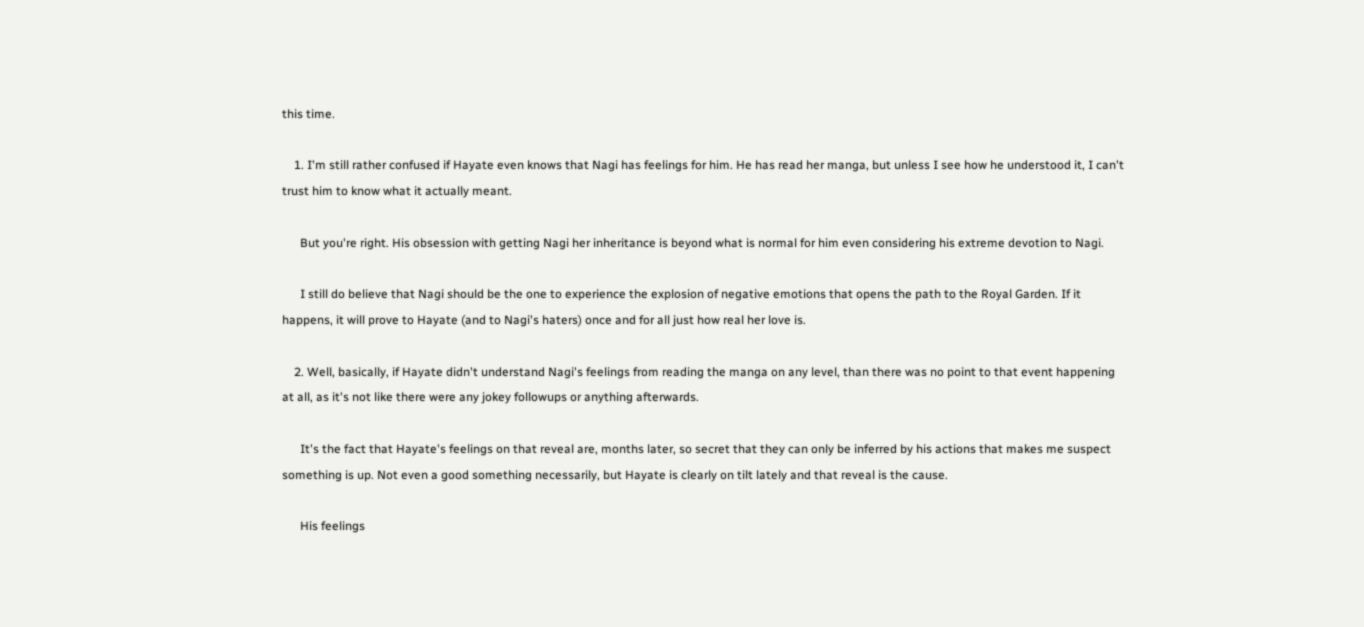this time.

    1. I'm still rather confused if Hayate even knows that Nagi has feelings for him. He has read her manga, but unless I see how he understood it, I can't trust him to know what it actually meant.

      But you're right. His obsession with getting Nagi her inheritance is beyond what is normal for him even considering his extreme devotion to Nagi.

      I still do believe that Nagi should be the one to experience the explosion of negative emotions that opens the path to the Royal Garden. If it happens, it will prove to Hayate (and to Nagi's haters) once and for all just how real her love is.

    2. Well, basically, if Hayate didn't understand Nagi's feelings from reading the manga on any level, than there was no point to that event happening at all, as it's not like there were any jokey followups or anything afterwards.

      It's the fact that Hayate's feelings on that reveal are, months later, so secret that they can only be inferred by his actions that makes me suspect something is up. Not even a good something necessarily, but Hayate is clearly on tilt lately and that reveal is the cause.

      His feelings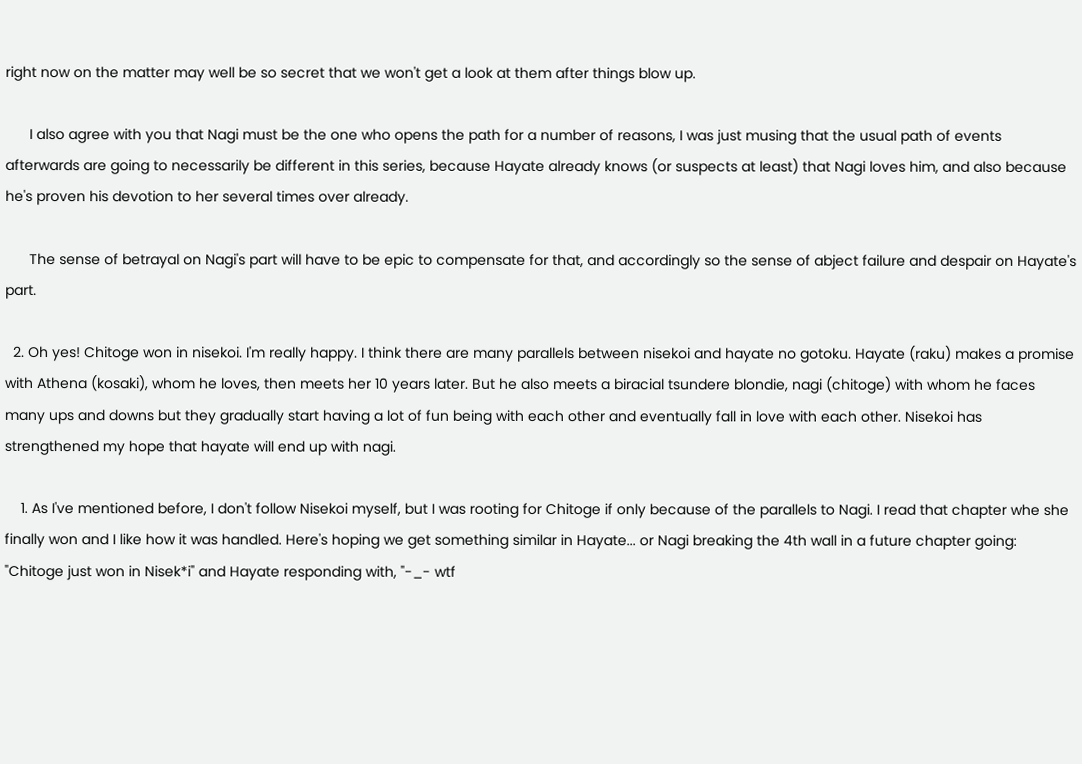right now on the matter may well be so secret that we won't get a look at them after things blow up.

      I also agree with you that Nagi must be the one who opens the path for a number of reasons, I was just musing that the usual path of events afterwards are going to necessarily be different in this series, because Hayate already knows (or suspects at least) that Nagi loves him, and also because he's proven his devotion to her several times over already.

      The sense of betrayal on Nagi's part will have to be epic to compensate for that, and accordingly so the sense of abject failure and despair on Hayate's part.

  2. Oh yes! Chitoge won in nisekoi. I'm really happy. I think there are many parallels between nisekoi and hayate no gotoku. Hayate (raku) makes a promise with Athena (kosaki), whom he loves, then meets her 10 years later. But he also meets a biracial tsundere blondie, nagi (chitoge) with whom he faces many ups and downs but they gradually start having a lot of fun being with each other and eventually fall in love with each other. Nisekoi has strengthened my hope that hayate will end up with nagi.

    1. As I've mentioned before, I don't follow Nisekoi myself, but I was rooting for Chitoge if only because of the parallels to Nagi. I read that chapter whe she finally won and I like how it was handled. Here's hoping we get something similar in Hayate... or Nagi breaking the 4th wall in a future chapter going: "Chitoge just won in Nisek*i" and Hayate responding with, "-_- wtf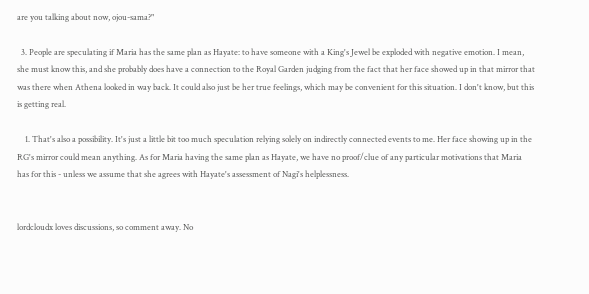are you talking about now, ojou-sama?"

  3. People are speculating if Maria has the same plan as Hayate: to have someone with a King's Jewel be exploded with negative emotion. I mean, she must know this, and she probably does have a connection to the Royal Garden judging from the fact that her face showed up in that mirror that was there when Athena looked in way back. It could also just be her true feelings, which may be convenient for this situation. I don't know, but this is getting real.

    1. That's also a possibility. It's just a little bit too much speculation relying solely on indirectly connected events to me. Her face showing up in the RG's mirror could mean anything. As for Maria having the same plan as Hayate, we have no proof/clue of any particular motivations that Maria has for this - unless we assume that she agrees with Hayate's assessment of Nagi's helplessness.


lordcloudx loves discussions, so comment away. No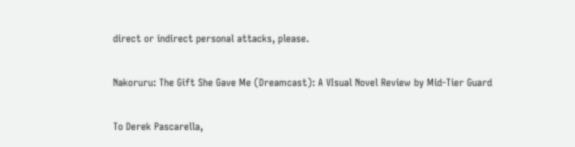direct or indirect personal attacks, please.

Nakoruru: The Gift She Gave Me (Dreamcast): A VIsual Novel Review by Mid-Tier Guard

To Derek Pascarella,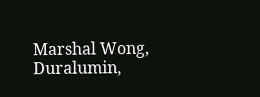Marshal Wong, Duralumin,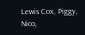Lewis Cox, Piggy, Nico,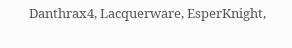Danthrax4, Lacquerware, EsperKnight,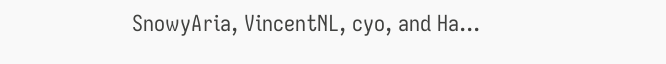SnowyAria, VincentNL, cyo, and Ha...